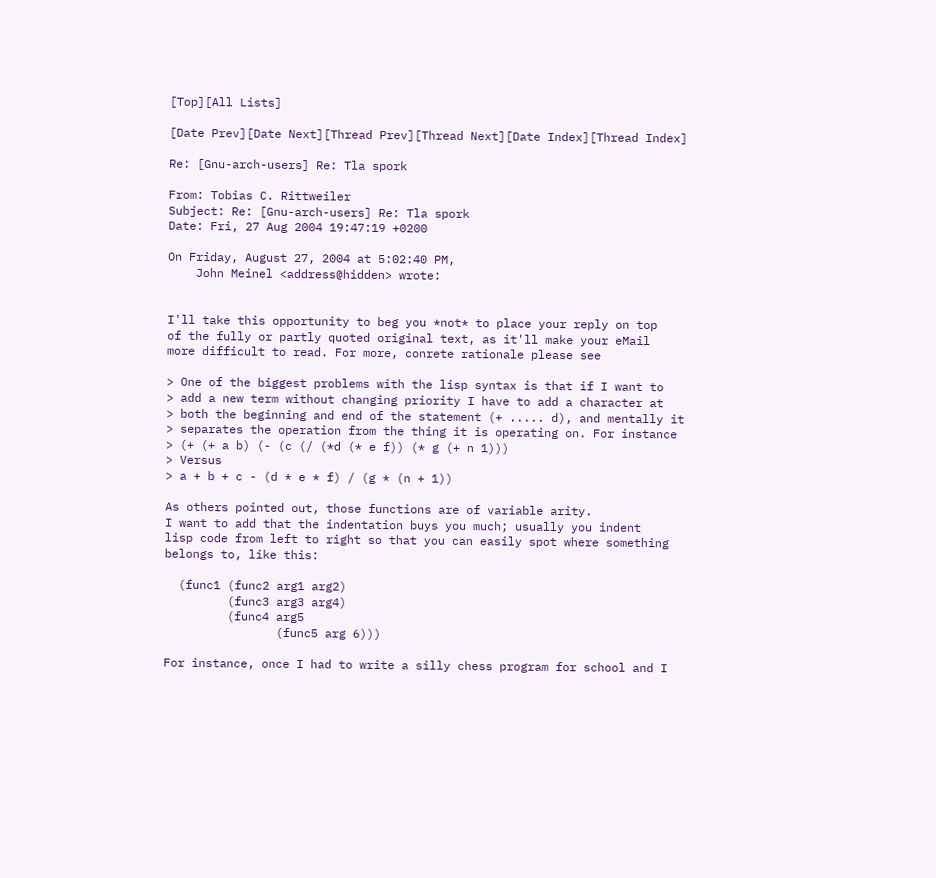[Top][All Lists]

[Date Prev][Date Next][Thread Prev][Thread Next][Date Index][Thread Index]

Re: [Gnu-arch-users] Re: Tla spork

From: Tobias C. Rittweiler
Subject: Re: [Gnu-arch-users] Re: Tla spork
Date: Fri, 27 Aug 2004 19:47:19 +0200

On Friday, August 27, 2004 at 5:02:40 PM,
    John Meinel <address@hidden> wrote:


I'll take this opportunity to beg you *not* to place your reply on top
of the fully or partly quoted original text, as it'll make your eMail
more difficult to read. For more, conrete rationale please see

> One of the biggest problems with the lisp syntax is that if I want to
> add a new term without changing priority I have to add a character at
> both the beginning and end of the statement (+ ..... d), and mentally it
> separates the operation from the thing it is operating on. For instance
> (+ (+ a b) (- (c (/ (*d (* e f)) (* g (+ n 1)))
> Versus
> a + b + c - (d * e * f) / (g * (n + 1))

As others pointed out, those functions are of variable arity.
I want to add that the indentation buys you much; usually you indent
lisp code from left to right so that you can easily spot where something
belongs to, like this:

  (func1 (func2 arg1 arg2)
         (func3 arg3 arg4)
         (func4 arg5
                (func5 arg 6)))

For instance, once I had to write a silly chess program for school and I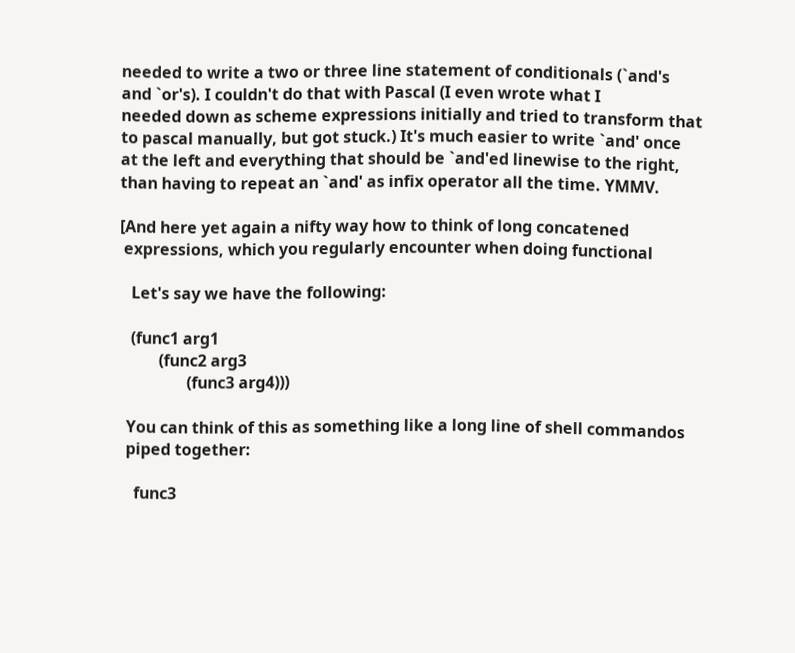needed to write a two or three line statement of conditionals (`and's
and `or's). I couldn't do that with Pascal (I even wrote what I
needed down as scheme expressions initially and tried to transform that
to pascal manually, but got stuck.) It's much easier to write `and' once
at the left and everything that should be `and'ed linewise to the right,
than having to repeat an `and' as infix operator all the time. YMMV.

[And here yet again a nifty way how to think of long concatened
 expressions, which you regularly encounter when doing functional

   Let's say we have the following:

   (func1 arg1
          (func2 arg3
                 (func3 arg4)))

  You can think of this as something like a long line of shell commandos
  piped together:

    func3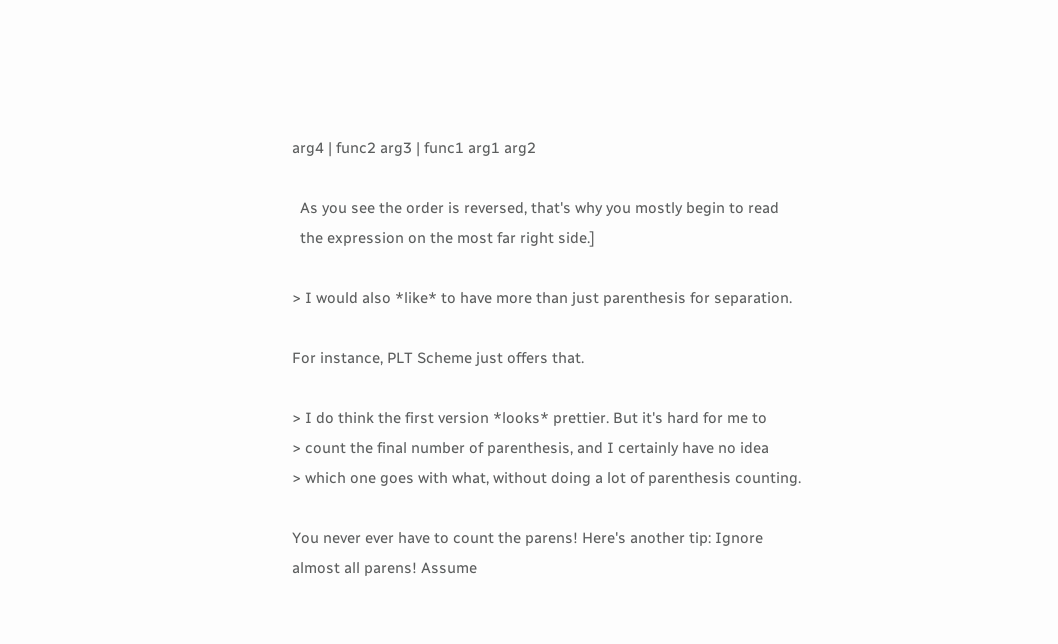arg4 | func2 arg3 | func1 arg1 arg2

  As you see the order is reversed, that's why you mostly begin to read
  the expression on the most far right side.]

> I would also *like* to have more than just parenthesis for separation.

For instance, PLT Scheme just offers that.

> I do think the first version *looks* prettier. But it's hard for me to
> count the final number of parenthesis, and I certainly have no idea
> which one goes with what, without doing a lot of parenthesis counting.

You never ever have to count the parens! Here's another tip: Ignore
almost all parens! Assume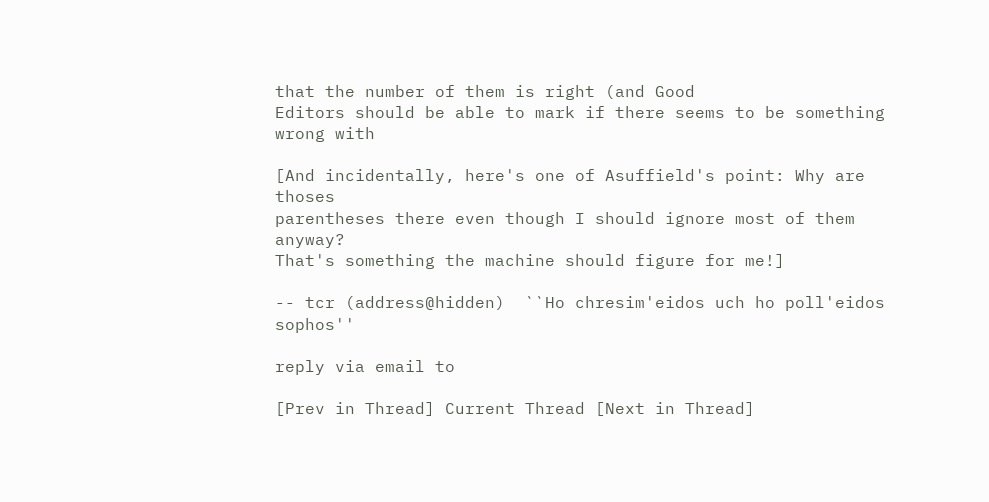that the number of them is right (and Good
Editors should be able to mark if there seems to be something wrong with

[And incidentally, here's one of Asuffield's point: Why are thoses
parentheses there even though I should ignore most of them anyway?
That's something the machine should figure for me!]

-- tcr (address@hidden)  ``Ho chresim'eidos uch ho poll'eidos sophos''

reply via email to

[Prev in Thread] Current Thread [Next in Thread]